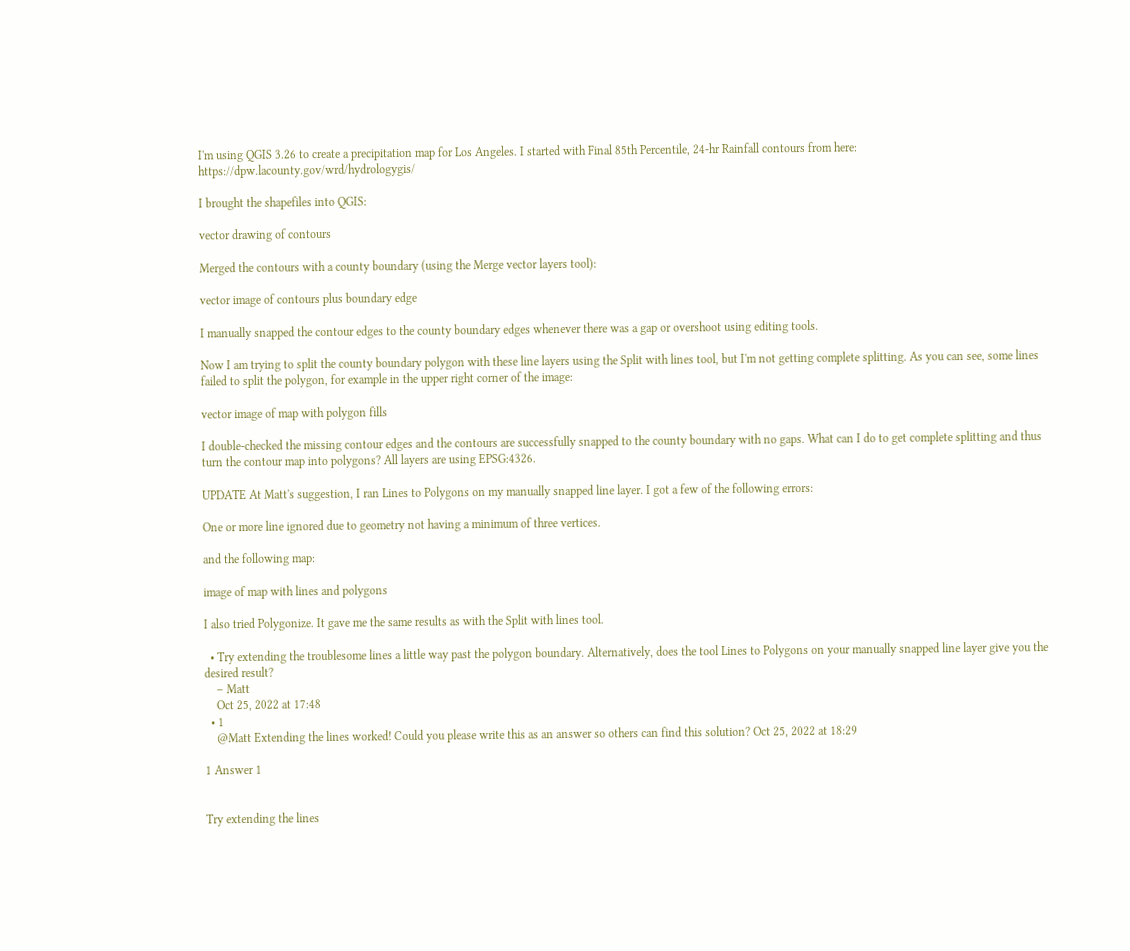I'm using QGIS 3.26 to create a precipitation map for Los Angeles. I started with Final 85th Percentile, 24-hr Rainfall contours from here: https://dpw.lacounty.gov/wrd/hydrologygis/

I brought the shapefiles into QGIS:

vector drawing of contours

Merged the contours with a county boundary (using the Merge vector layers tool):

vector image of contours plus boundary edge

I manually snapped the contour edges to the county boundary edges whenever there was a gap or overshoot using editing tools.

Now I am trying to split the county boundary polygon with these line layers using the Split with lines tool, but I'm not getting complete splitting. As you can see, some lines failed to split the polygon, for example in the upper right corner of the image:

vector image of map with polygon fills

I double-checked the missing contour edges and the contours are successfully snapped to the county boundary with no gaps. What can I do to get complete splitting and thus turn the contour map into polygons? All layers are using EPSG:4326.

UPDATE At Matt's suggestion, I ran Lines to Polygons on my manually snapped line layer. I got a few of the following errors:

One or more line ignored due to geometry not having a minimum of three vertices.

and the following map:

image of map with lines and polygons

I also tried Polygonize. It gave me the same results as with the Split with lines tool.

  • Try extending the troublesome lines a little way past the polygon boundary. Alternatively, does the tool Lines to Polygons on your manually snapped line layer give you the desired result?
    – Matt
    Oct 25, 2022 at 17:48
  • 1
    @Matt Extending the lines worked! Could you please write this as an answer so others can find this solution? Oct 25, 2022 at 18:29

1 Answer 1


Try extending the lines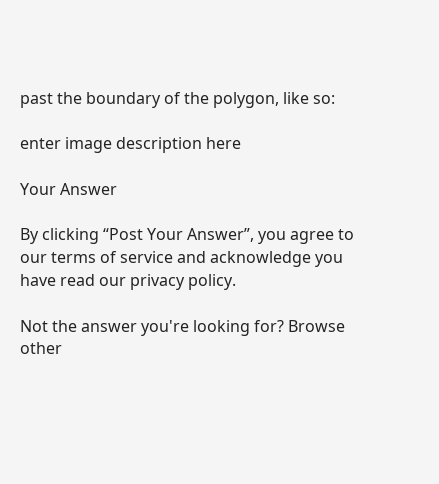past the boundary of the polygon, like so:

enter image description here

Your Answer

By clicking “Post Your Answer”, you agree to our terms of service and acknowledge you have read our privacy policy.

Not the answer you're looking for? Browse other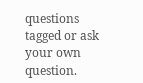questions tagged or ask your own question.